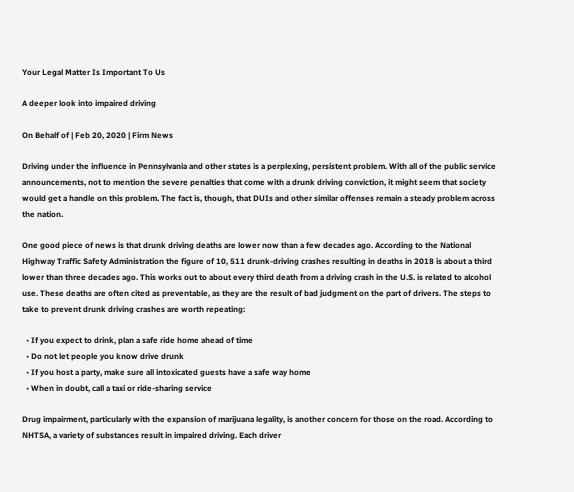Your Legal Matter Is Important To Us

A deeper look into impaired driving

On Behalf of | Feb 20, 2020 | Firm News

Driving under the influence in Pennsylvania and other states is a perplexing, persistent problem. With all of the public service announcements, not to mention the severe penalties that come with a drunk driving conviction, it might seem that society would get a handle on this problem. The fact is, though, that DUIs and other similar offenses remain a steady problem across the nation.

One good piece of news is that drunk driving deaths are lower now than a few decades ago. According to the National Highway Traffic Safety Administration the figure of 10, 511 drunk-driving crashes resulting in deaths in 2018 is about a third lower than three decades ago. This works out to about every third death from a driving crash in the U.S. is related to alcohol use. These deaths are often cited as preventable, as they are the result of bad judgment on the part of drivers. The steps to take to prevent drunk driving crashes are worth repeating:

  • If you expect to drink, plan a safe ride home ahead of time
  • Do not let people you know drive drunk
  • If you host a party, make sure all intoxicated guests have a safe way home
  • When in doubt, call a taxi or ride-sharing service

Drug impairment, particularly with the expansion of marijuana legality, is another concern for those on the road. According to NHTSA, a variety of substances result in impaired driving. Each driver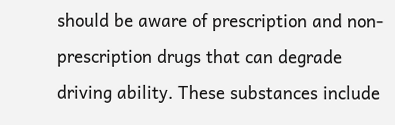should be aware of prescription and non-prescription drugs that can degrade driving ability. These substances include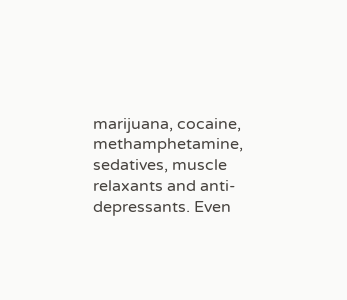marijuana, cocaine, methamphetamine, sedatives, muscle relaxants and anti-depressants. Even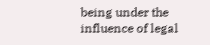being under the influence of legal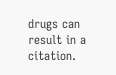drugs can result in a citation.